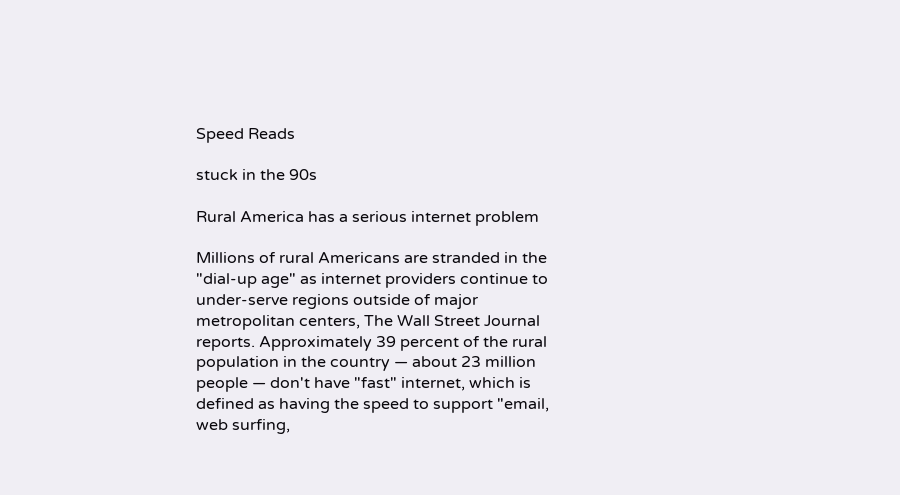Speed Reads

stuck in the 90s

Rural America has a serious internet problem

Millions of rural Americans are stranded in the "dial-up age" as internet providers continue to under-serve regions outside of major metropolitan centers, The Wall Street Journal reports. Approximately 39 percent of the rural population in the country — about 23 million people — don't have "fast" internet, which is defined as having the speed to support "email, web surfing,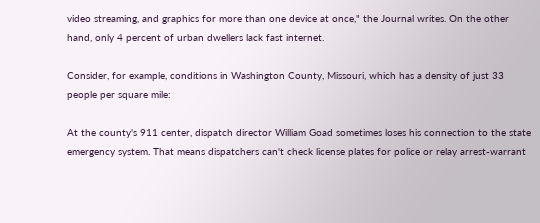video streaming, and graphics for more than one device at once," the Journal writes. On the other hand, only 4 percent of urban dwellers lack fast internet.

Consider, for example, conditions in Washington County, Missouri, which has a density of just 33 people per square mile:

At the county's 911 center, dispatch director William Goad sometimes loses his connection to the state emergency system. That means dispatchers can't check license plates for police or relay arrest-warrant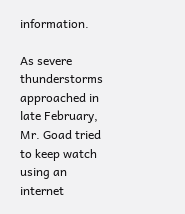information.

As severe thunderstorms approached in late February, Mr. Goad tried to keep watch using an internet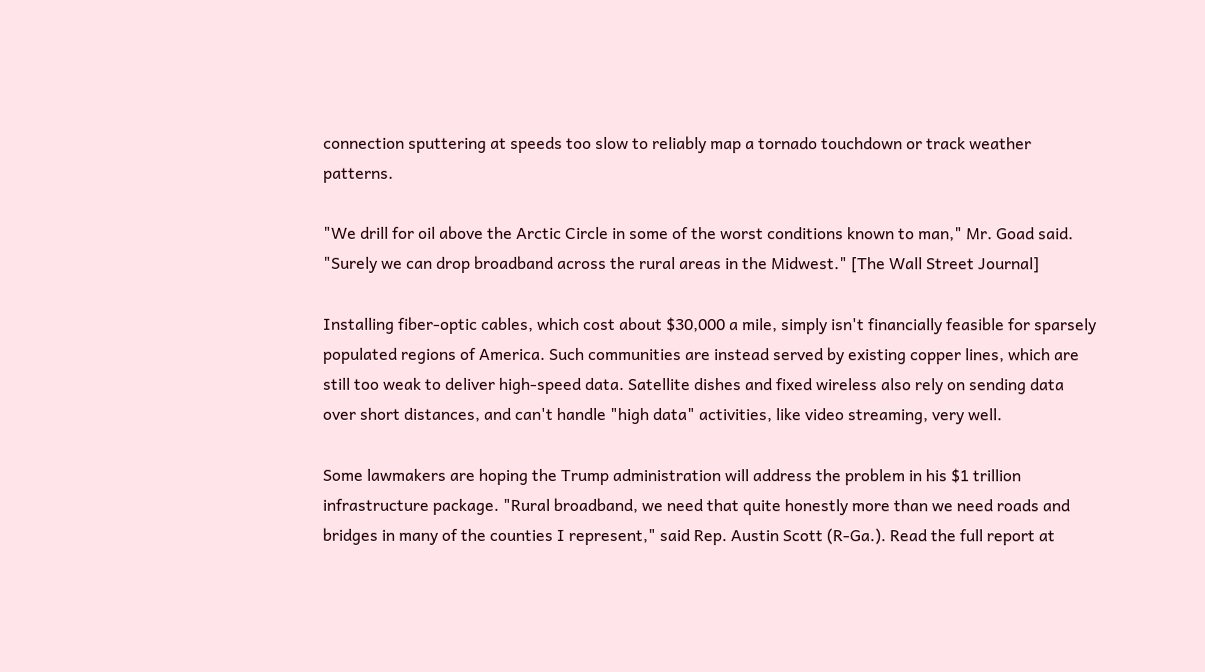connection sputtering at speeds too slow to reliably map a tornado touchdown or track weather patterns.

"We drill for oil above the Arctic Circle in some of the worst conditions known to man," Mr. Goad said. "Surely we can drop broadband across the rural areas in the Midwest." [The Wall Street Journal]

Installing fiber-optic cables, which cost about $30,000 a mile, simply isn't financially feasible for sparsely populated regions of America. Such communities are instead served by existing copper lines, which are still too weak to deliver high-speed data. Satellite dishes and fixed wireless also rely on sending data over short distances, and can't handle "high data" activities, like video streaming, very well.

Some lawmakers are hoping the Trump administration will address the problem in his $1 trillion infrastructure package. "Rural broadband, we need that quite honestly more than we need roads and bridges in many of the counties I represent," said Rep. Austin Scott (R-Ga.). Read the full report at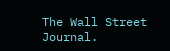The Wall Street Journal.